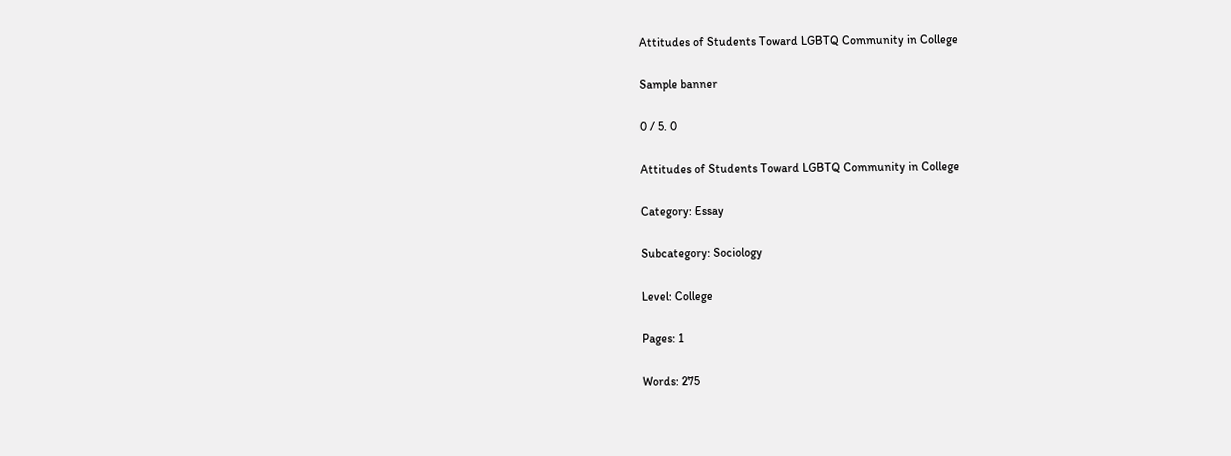Attitudes of Students Toward LGBTQ Community in College

Sample banner

0 / 5. 0

Attitudes of Students Toward LGBTQ Community in College

Category: Essay

Subcategory: Sociology

Level: College

Pages: 1

Words: 275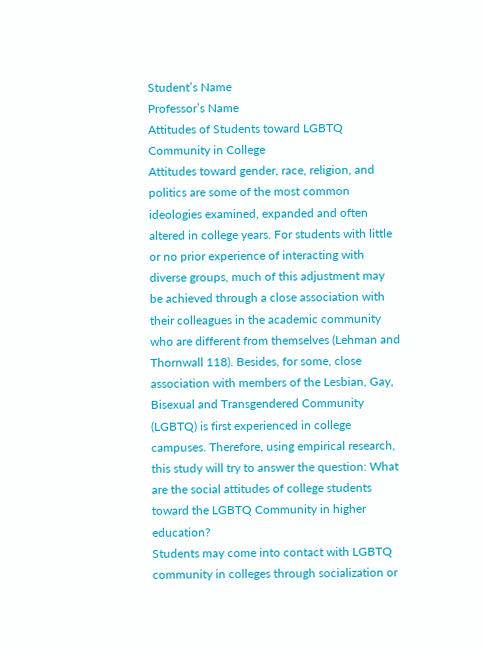Student’s Name
Professor’s Name
Attitudes of Students toward LGBTQ Community in College
Attitudes toward gender, race, religion, and politics are some of the most common ideologies examined, expanded and often altered in college years. For students with little or no prior experience of interacting with diverse groups, much of this adjustment may be achieved through a close association with their colleagues in the academic community who are different from themselves (Lehman and Thornwall 118). Besides, for some, close association with members of the Lesbian, Gay, Bisexual and Transgendered Community (LGBTQ) is first experienced in college campuses. Therefore, using empirical research, this study will try to answer the question: What are the social attitudes of college students toward the LGBTQ Community in higher education?
Students may come into contact with LGBTQ community in colleges through socialization or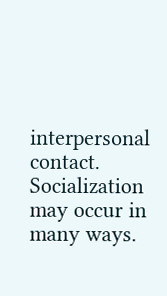interpersonal contact. Socialization may occur in many ways.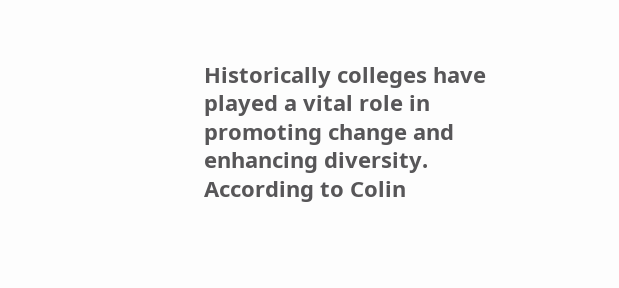Historically colleges have played a vital role in promoting change and enhancing diversity. According to Colin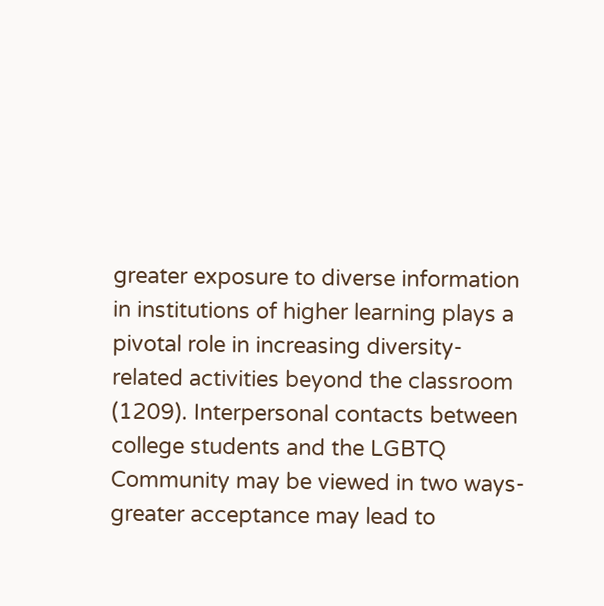greater exposure to diverse information in institutions of higher learning plays a pivotal role in increasing diversity-related activities beyond the classroom (1209). Interpersonal contacts between college students and the LGBTQ Community may be viewed in two ways- greater acceptance may lead to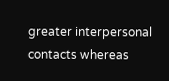greater interpersonal contacts whereas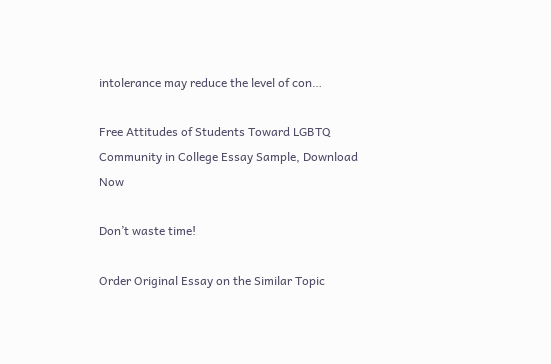intolerance may reduce the level of con…

Free Attitudes of Students Toward LGBTQ Community in College Essay Sample, Download Now

Don’t waste time!

Order Original Essay on the Similar Topic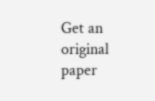Get an original paper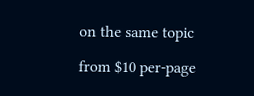on the same topic

from $10 per-page